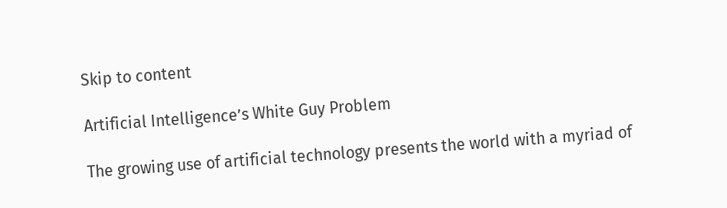Skip to content

Artificial Intelligence’s White Guy Problem

The growing use of artificial technology presents the world with a myriad of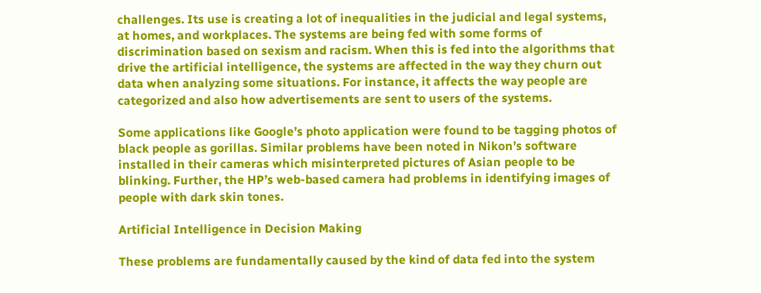challenges. Its use is creating a lot of inequalities in the judicial and legal systems, at homes, and workplaces. The systems are being fed with some forms of discrimination based on sexism and racism. When this is fed into the algorithms that drive the artificial intelligence, the systems are affected in the way they churn out data when analyzing some situations. For instance, it affects the way people are categorized and also how advertisements are sent to users of the systems.

Some applications like Google’s photo application were found to be tagging photos of black people as gorillas. Similar problems have been noted in Nikon’s software installed in their cameras which misinterpreted pictures of Asian people to be blinking. Further, the HP’s web-based camera had problems in identifying images of people with dark skin tones.

Artificial Intelligence in Decision Making

These problems are fundamentally caused by the kind of data fed into the system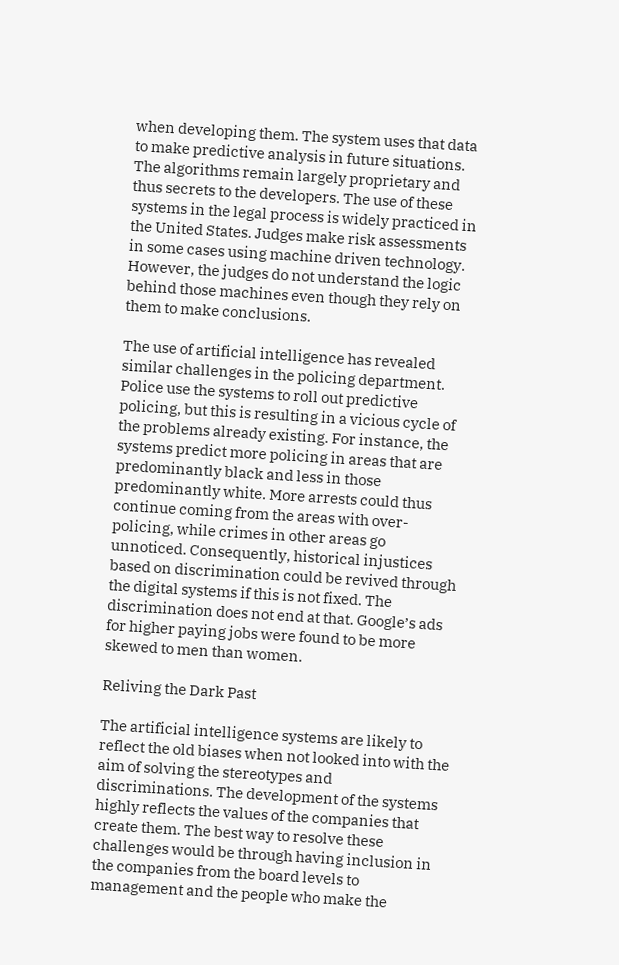when developing them. The system uses that data to make predictive analysis in future situations. The algorithms remain largely proprietary and thus secrets to the developers. The use of these systems in the legal process is widely practiced in the United States. Judges make risk assessments in some cases using machine driven technology. However, the judges do not understand the logic behind those machines even though they rely on them to make conclusions.

The use of artificial intelligence has revealed similar challenges in the policing department. Police use the systems to roll out predictive policing, but this is resulting in a vicious cycle of the problems already existing. For instance, the systems predict more policing in areas that are predominantly black and less in those predominantly white. More arrests could thus continue coming from the areas with over-policing, while crimes in other areas go unnoticed. Consequently, historical injustices based on discrimination could be revived through the digital systems if this is not fixed. The discrimination does not end at that. Google’s ads for higher paying jobs were found to be more skewed to men than women.

Reliving the Dark Past

The artificial intelligence systems are likely to reflect the old biases when not looked into with the aim of solving the stereotypes and discriminations. The development of the systems highly reflects the values of the companies that create them. The best way to resolve these challenges would be through having inclusion in the companies from the board levels to management and the people who make the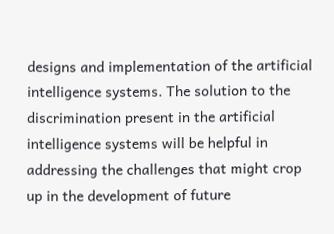designs and implementation of the artificial intelligence systems. The solution to the discrimination present in the artificial intelligence systems will be helpful in addressing the challenges that might crop up in the development of future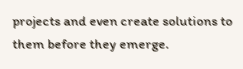projects and even create solutions to them before they emerge.